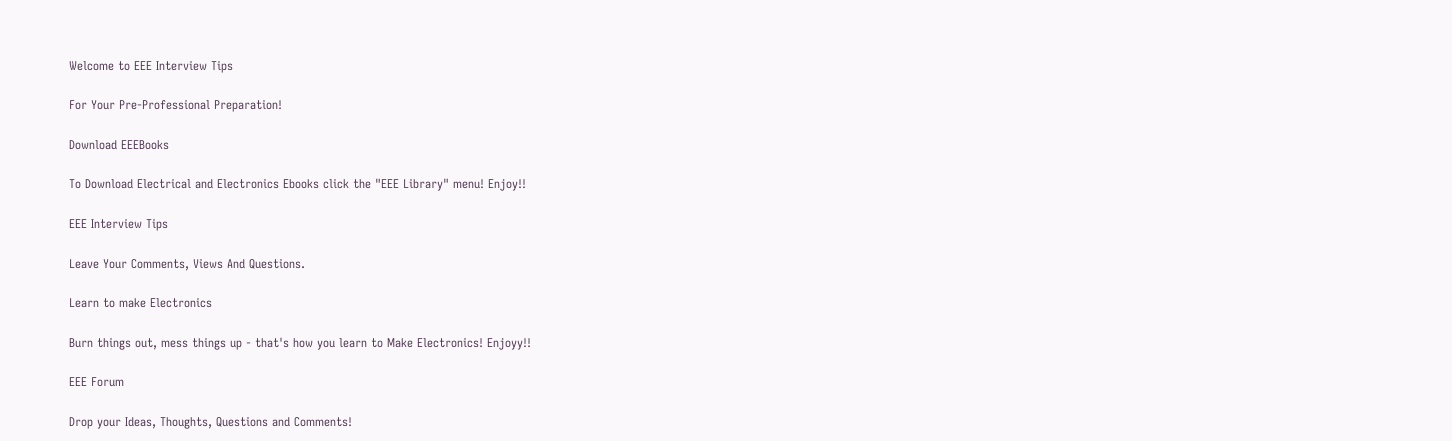Welcome to EEE Interview Tips

For Your Pre-Professional Preparation!

Download EEEBooks

To Download Electrical and Electronics Ebooks click the "EEE Library" menu! Enjoy!!

EEE Interview Tips

Leave Your Comments, Views And Questions.

Learn to make Electronics

Burn things out, mess things up - that's how you learn to Make Electronics! Enjoyy!!

EEE Forum

Drop your Ideas, Thoughts, Questions and Comments!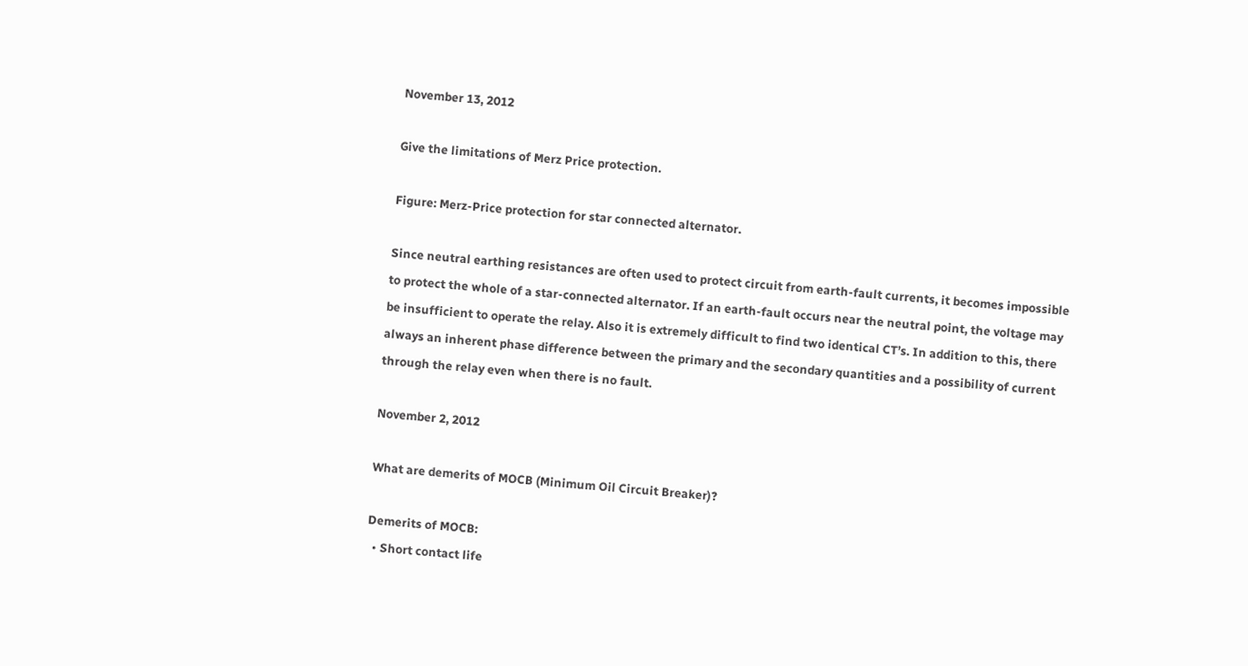November 13, 2012

Give the limitations of Merz Price protection.

Figure: Merz-Price protection for star connected alternator.

Since neutral earthing resistances are often used to protect circuit from earth-fault currents, it becomes impossible to protect the whole of a star-connected alternator. If an earth-fault occurs near the neutral point, the voltage may be insufficient to operate the relay. Also it is extremely difficult to find two identical CT’s. In addition to this, there always an inherent phase difference between the primary and the secondary quantities and a possibility of current through the relay even when there is no fault.

November 2, 2012

What are demerits of MOCB (Minimum Oil Circuit Breaker)?

Demerits of MOCB:
  • Short contact life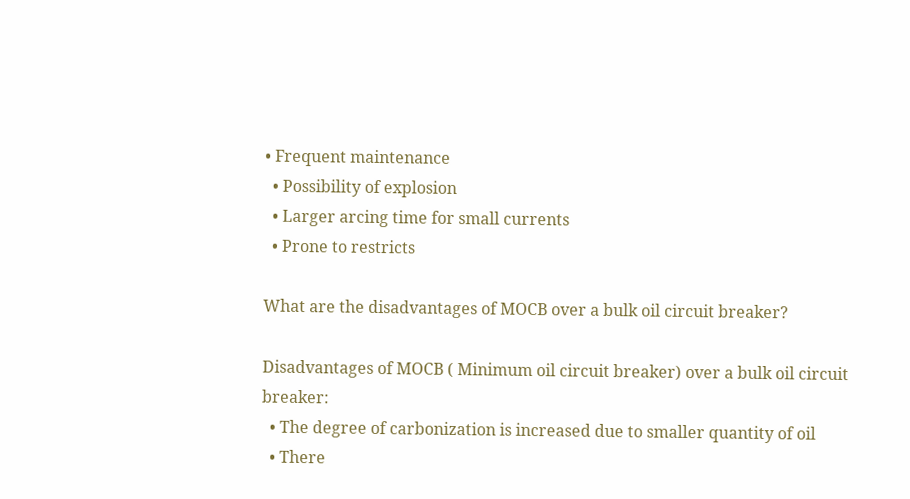• Frequent maintenance
  • Possibility of explosion
  • Larger arcing time for small currents
  • Prone to restricts

What are the disadvantages of MOCB over a bulk oil circuit breaker?

Disadvantages of MOCB ( Minimum oil circuit breaker) over a bulk oil circuit breaker:
  • The degree of carbonization is increased due to smaller quantity of oil
  • There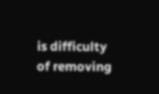is difficulty of removing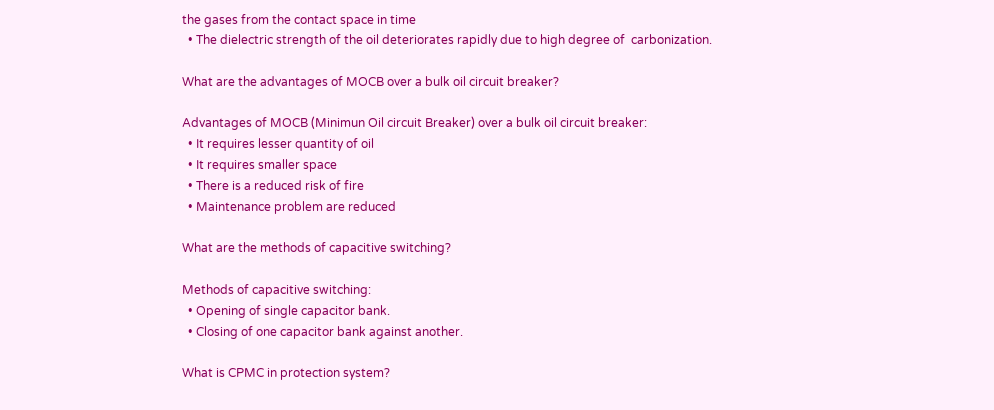the gases from the contact space in time
  • The dielectric strength of the oil deteriorates rapidly due to high degree of  carbonization.

What are the advantages of MOCB over a bulk oil circuit breaker?

Advantages of MOCB (Minimun Oil circuit Breaker) over a bulk oil circuit breaker:
  • It requires lesser quantity of oil
  • It requires smaller space
  • There is a reduced risk of fire
  • Maintenance problem are reduced

What are the methods of capacitive switching?

Methods of capacitive switching:
  • Opening of single capacitor bank.
  • Closing of one capacitor bank against another.

What is CPMC in protection system?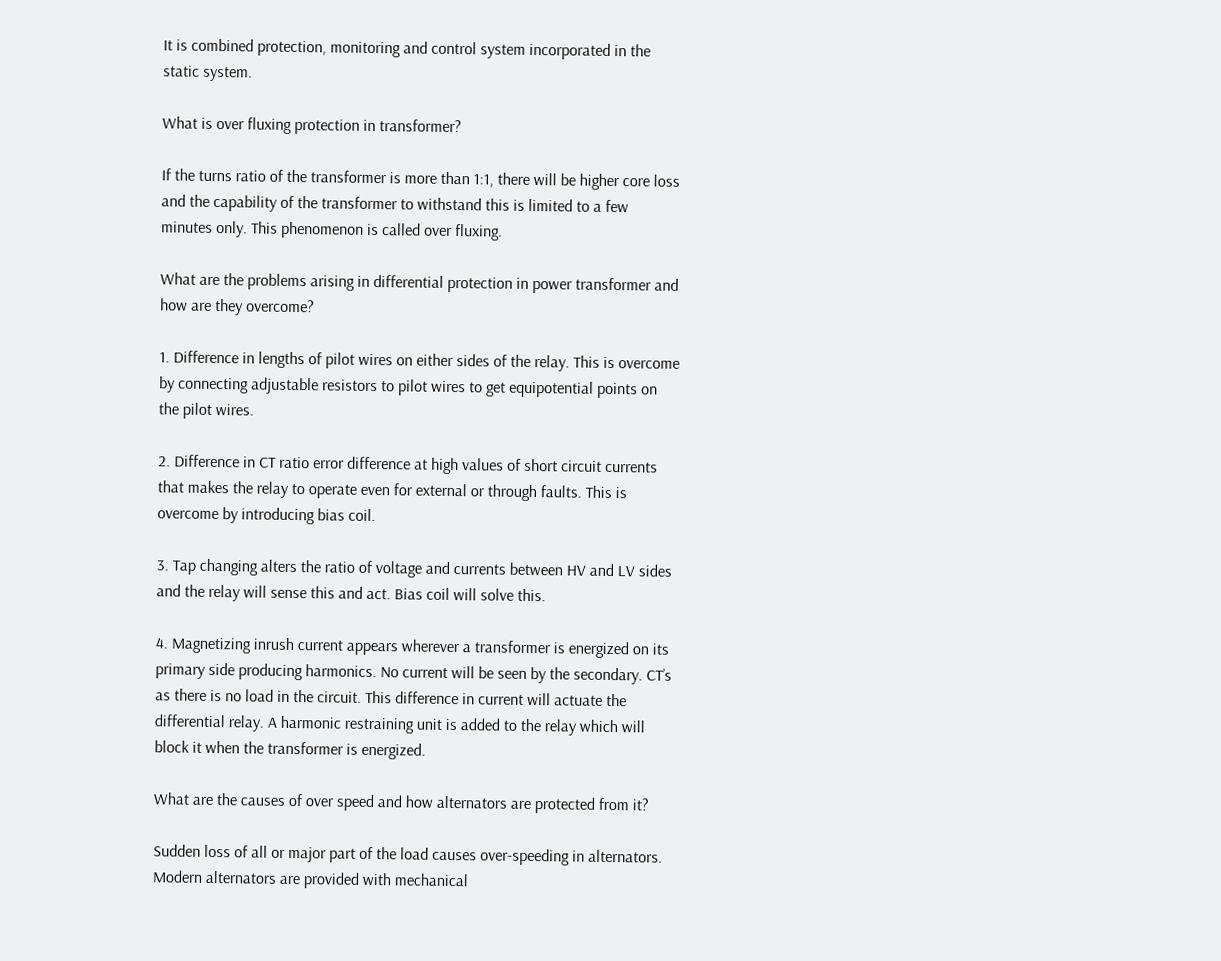It is combined protection, monitoring and control system incorporated in the static system.

What is over fluxing protection in transformer?

If the turns ratio of the transformer is more than 1:1, there will be higher core loss and the capability of the transformer to withstand this is limited to a few minutes only. This phenomenon is called over fluxing.

What are the problems arising in differential protection in power transformer and how are they overcome?

1. Difference in lengths of pilot wires on either sides of the relay. This is overcome by connecting adjustable resistors to pilot wires to get equipotential points on the pilot wires.

2. Difference in CT ratio error difference at high values of short circuit currents that makes the relay to operate even for external or through faults. This is overcome by introducing bias coil.

3. Tap changing alters the ratio of voltage and currents between HV and LV sides and the relay will sense this and act. Bias coil will solve this.

4. Magnetizing inrush current appears wherever a transformer is energized on its primary side producing harmonics. No current will be seen by the secondary. CT’s as there is no load in the circuit. This difference in current will actuate the differential relay. A harmonic restraining unit is added to the relay which will block it when the transformer is energized.

What are the causes of over speed and how alternators are protected from it?

Sudden loss of all or major part of the load causes over-speeding in alternators. Modern alternators are provided with mechanical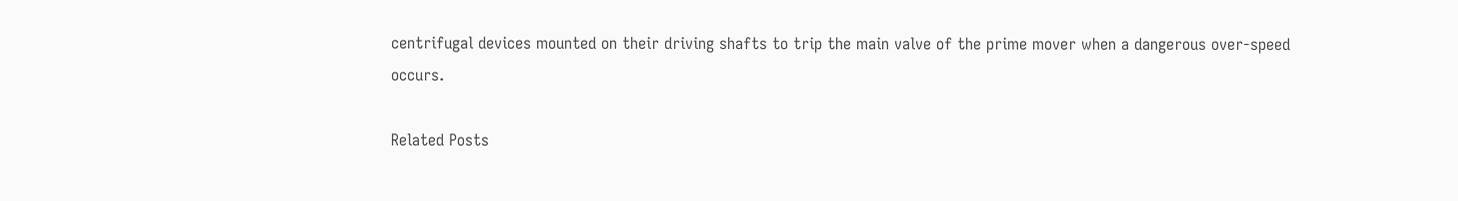centrifugal devices mounted on their driving shafts to trip the main valve of the prime mover when a dangerous over-speed occurs.

Related Posts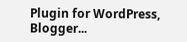Plugin for WordPress, Blogger...